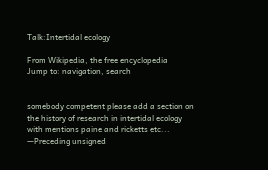Talk:Intertidal ecology

From Wikipedia, the free encyclopedia
Jump to: navigation, search


somebody competent please add a section on the history of research in intertidal ecology with mentions paine and ricketts etc... —Preceding unsigned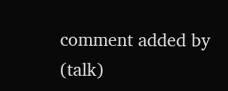comment added by (talk)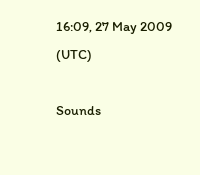16:09, 27 May 2009 (UTC)

Sounds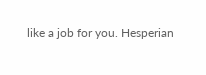like a job for you. Hesperian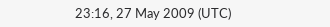23:16, 27 May 2009 (UTC)